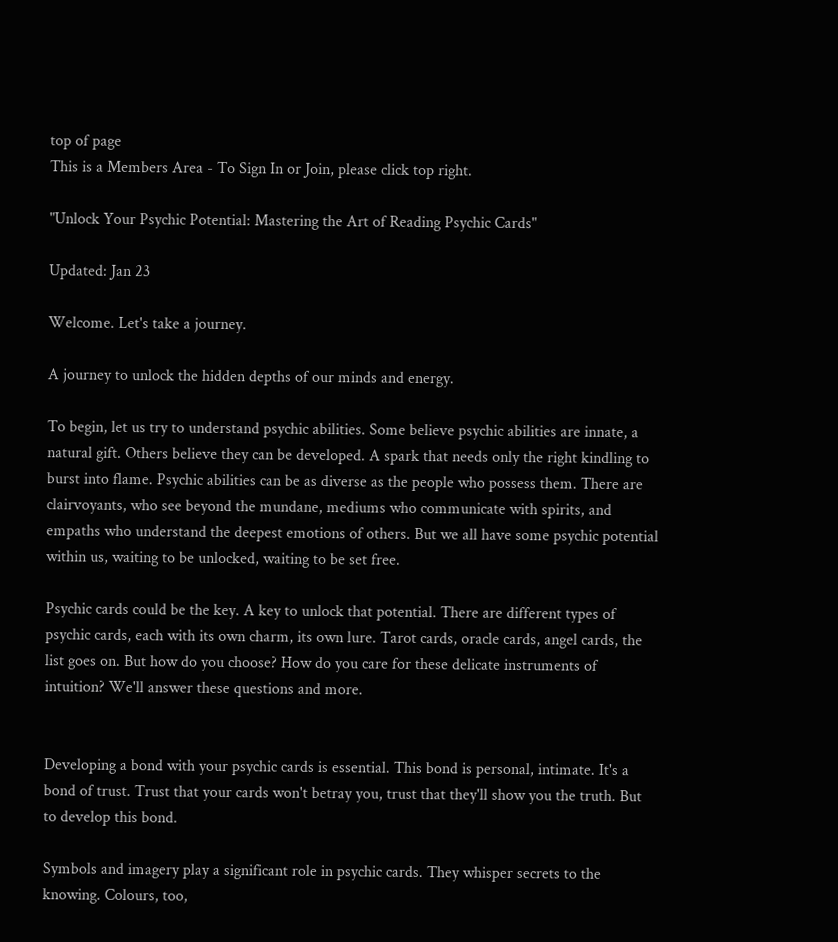top of page
This is a Members Area - To Sign In or Join, please click top right.

"Unlock Your Psychic Potential: Mastering the Art of Reading Psychic Cards"

Updated: Jan 23

Welcome. Let's take a journey.

A journey to unlock the hidden depths of our minds and energy.

To begin, let us try to understand psychic abilities. Some believe psychic abilities are innate, a natural gift. Others believe they can be developed. A spark that needs only the right kindling to burst into flame. Psychic abilities can be as diverse as the people who possess them. There are clairvoyants, who see beyond the mundane, mediums who communicate with spirits, and empaths who understand the deepest emotions of others. But we all have some psychic potential within us, waiting to be unlocked, waiting to be set free.

Psychic cards could be the key. A key to unlock that potential. There are different types of psychic cards, each with its own charm, its own lure. Tarot cards, oracle cards, angel cards, the list goes on. But how do you choose? How do you care for these delicate instruments of intuition? We'll answer these questions and more.


Developing a bond with your psychic cards is essential. This bond is personal, intimate. It's a bond of trust. Trust that your cards won't betray you, trust that they'll show you the truth. But to develop this bond.

Symbols and imagery play a significant role in psychic cards. They whisper secrets to the knowing. Colours, too,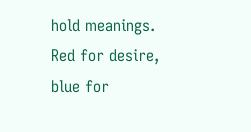hold meanings. Red for desire, blue for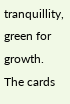tranquillity, green for growth. The cards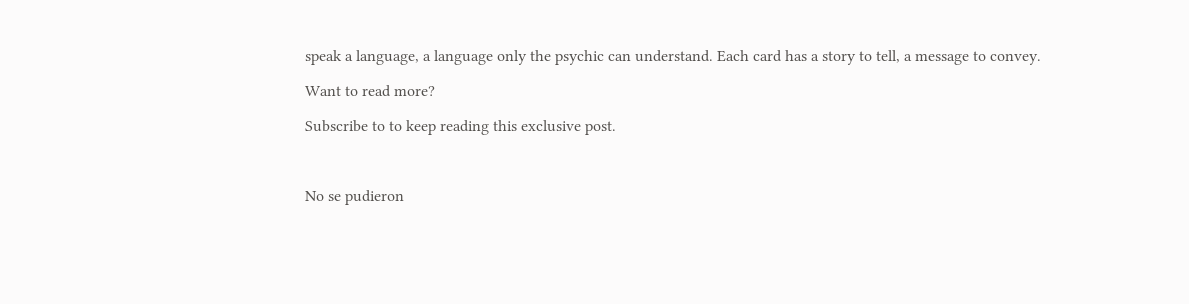speak a language, a language only the psychic can understand. Each card has a story to tell, a message to convey.

Want to read more?

Subscribe to to keep reading this exclusive post.



No se pudieron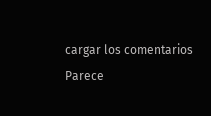cargar los comentarios
Parece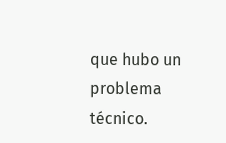que hubo un problema técnico.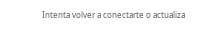Intenta volver a conectarte o actualiza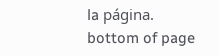la página.
bottom of page